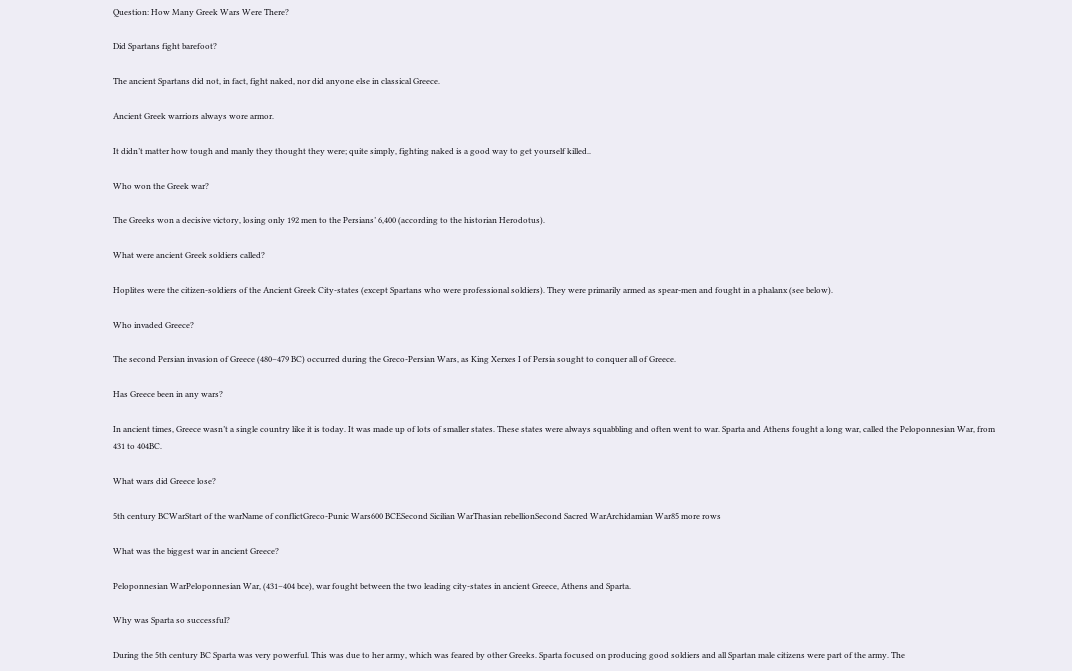Question: How Many Greek Wars Were There?

Did Spartans fight barefoot?

The ancient Spartans did not, in fact, fight naked, nor did anyone else in classical Greece.

Ancient Greek warriors always wore armor.

It didn’t matter how tough and manly they thought they were; quite simply, fighting naked is a good way to get yourself killed..

Who won the Greek war?

The Greeks won a decisive victory, losing only 192 men to the Persians’ 6,400 (according to the historian Herodotus).

What were ancient Greek soldiers called?

Hoplites were the citizen-soldiers of the Ancient Greek City-states (except Spartans who were professional soldiers). They were primarily armed as spear-men and fought in a phalanx (see below).

Who invaded Greece?

The second Persian invasion of Greece (480–479 BC) occurred during the Greco-Persian Wars, as King Xerxes I of Persia sought to conquer all of Greece.

Has Greece been in any wars?

In ancient times, Greece wasn’t a single country like it is today. It was made up of lots of smaller states. These states were always squabbling and often went to war. Sparta and Athens fought a long war, called the Peloponnesian War, from 431 to 404BC.

What wars did Greece lose?

5th century BCWarStart of the warName of conflictGreco-Punic Wars600 BCESecond Sicilian WarThasian rebellionSecond Sacred WarArchidamian War85 more rows

What was the biggest war in ancient Greece?

Peloponnesian WarPeloponnesian War, (431–404 bce), war fought between the two leading city-states in ancient Greece, Athens and Sparta.

Why was Sparta so successful?

During the 5th century BC Sparta was very powerful. This was due to her army, which was feared by other Greeks. Sparta focused on producing good soldiers and all Spartan male citizens were part of the army. The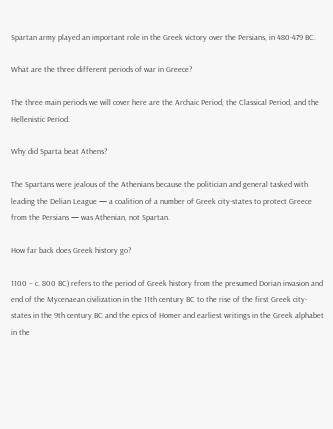Spartan army played an important role in the Greek victory over the Persians, in 480-479 BC.

What are the three different periods of war in Greece?

The three main periods we will cover here are the Archaic Period, the Classical Period, and the Hellenistic Period.

Why did Sparta beat Athens?

The Spartans were jealous of the Athenians because the politician and general tasked with leading the Delian League — a coalition of a number of Greek city-states to protect Greece from the Persians — was Athenian, not Spartan.

How far back does Greek history go?

1100 – c. 800 BC) refers to the period of Greek history from the presumed Dorian invasion and end of the Mycenaean civilization in the 11th century BC to the rise of the first Greek city-states in the 9th century BC and the epics of Homer and earliest writings in the Greek alphabet in the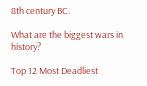8th century BC.

What are the biggest wars in history?

Top 12 Most Deadliest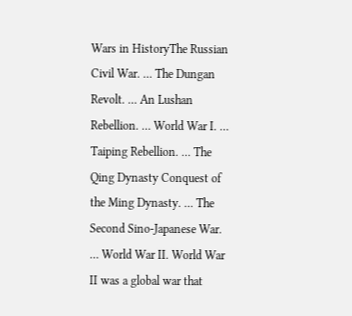Wars in HistoryThe Russian Civil War. … The Dungan Revolt. … An Lushan Rebellion. … World War I. … Taiping Rebellion. … The Qing Dynasty Conquest of the Ming Dynasty. … The Second Sino-Japanese War. … World War II. World War II was a global war that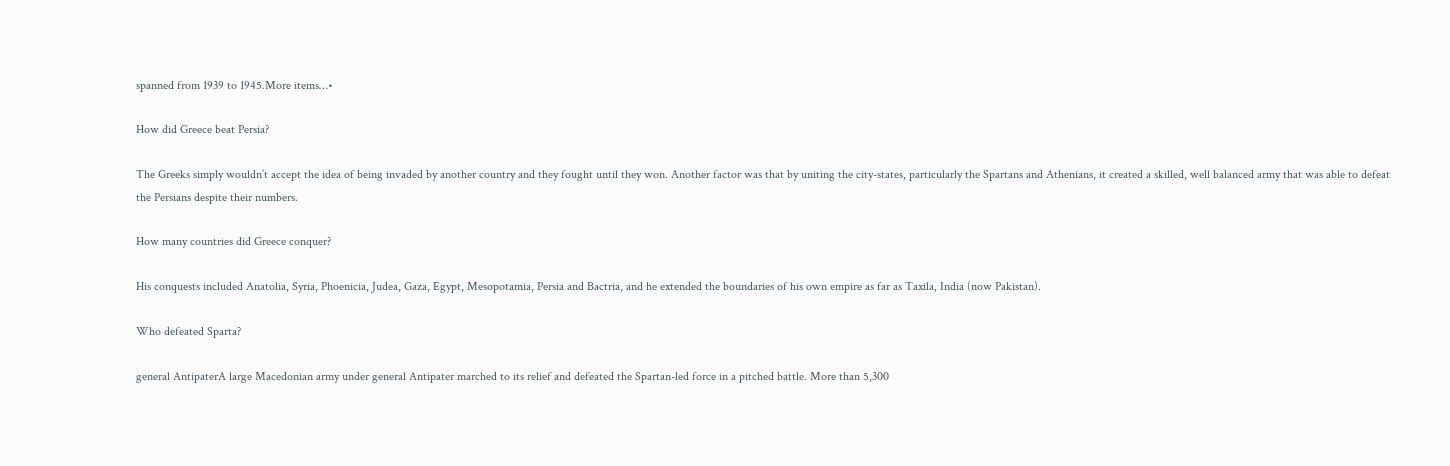spanned from 1939 to 1945.More items…•

How did Greece beat Persia?

The Greeks simply wouldn’t accept the idea of being invaded by another country and they fought until they won. Another factor was that by uniting the city-states, particularly the Spartans and Athenians, it created a skilled, well balanced army that was able to defeat the Persians despite their numbers.

How many countries did Greece conquer?

His conquests included Anatolia, Syria, Phoenicia, Judea, Gaza, Egypt, Mesopotamia, Persia and Bactria, and he extended the boundaries of his own empire as far as Taxila, India (now Pakistan).

Who defeated Sparta?

general AntipaterA large Macedonian army under general Antipater marched to its relief and defeated the Spartan-led force in a pitched battle. More than 5,300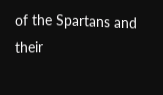of the Spartans and their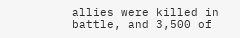allies were killed in battle, and 3,500 of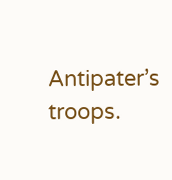Antipater’s troops.